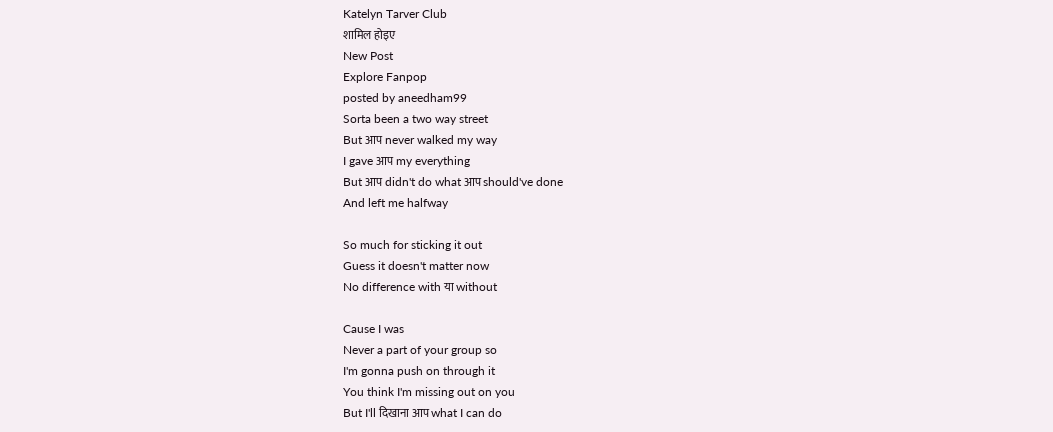Katelyn Tarver Club
शामिल होइए
New Post
Explore Fanpop
posted by aneedham99
Sorta been a two way street
But आप never walked my way
I gave आप my everything
But आप didn't do what आप should've done
And left me halfway

So much for sticking it out
Guess it doesn't matter now
No difference with या without

Cause I was
Never a part of your group so
I'm gonna push on through it
You think I'm missing out on you
But I'll दिखाना आप what I can do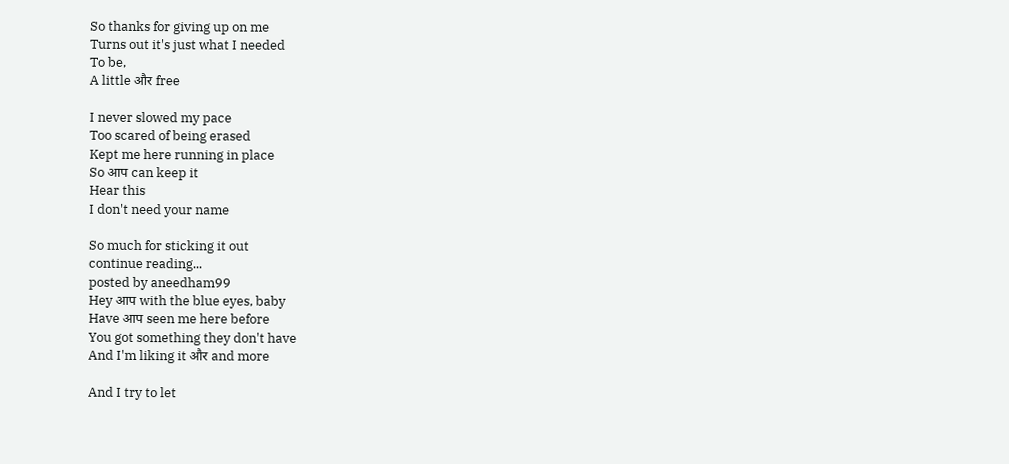So thanks for giving up on me
Turns out it's just what I needed
To be,
A little और free

I never slowed my pace
Too scared of being erased
Kept me here running in place
So आप can keep it
Hear this
I don't need your name

So much for sticking it out
continue reading...
posted by aneedham99
Hey आप with the blue eyes, baby
Have आप seen me here before
You got something they don't have
And I'm liking it और and more

And I try to let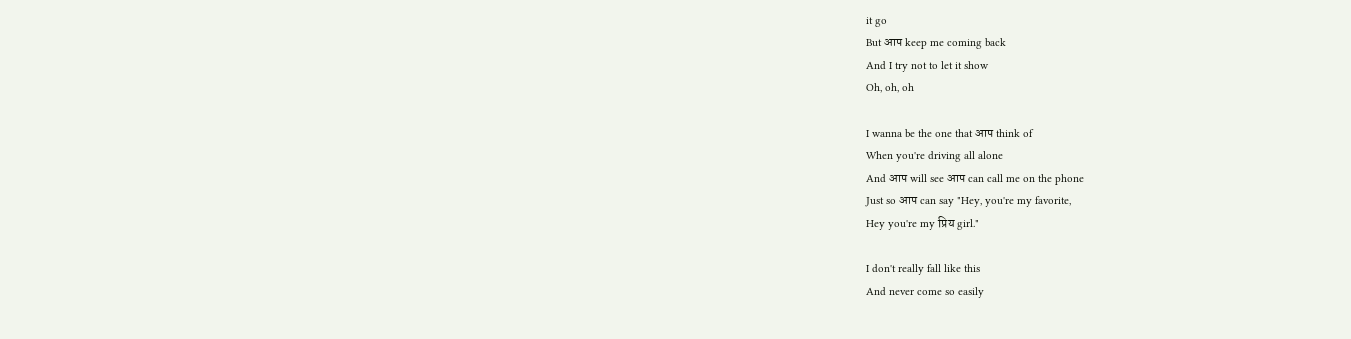it go
But आप keep me coming back
And I try not to let it show
Oh, oh, oh

I wanna be the one that आप think of
When you're driving all alone
And आप will see आप can call me on the phone
Just so आप can say "Hey, you're my favorite,
Hey you're my प्रिय girl."

I don't really fall like this
And never come so easily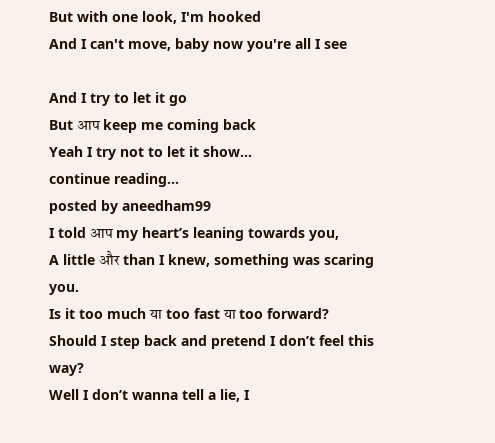But with one look, I'm hooked
And I can't move, baby now you're all I see

And I try to let it go
But आप keep me coming back
Yeah I try not to let it show...
continue reading...
posted by aneedham99
I told आप my heart’s leaning towards you,
A little और than I knew, something was scaring you.
Is it too much या too fast या too forward?
Should I step back and pretend I don’t feel this way?
Well I don’t wanna tell a lie, I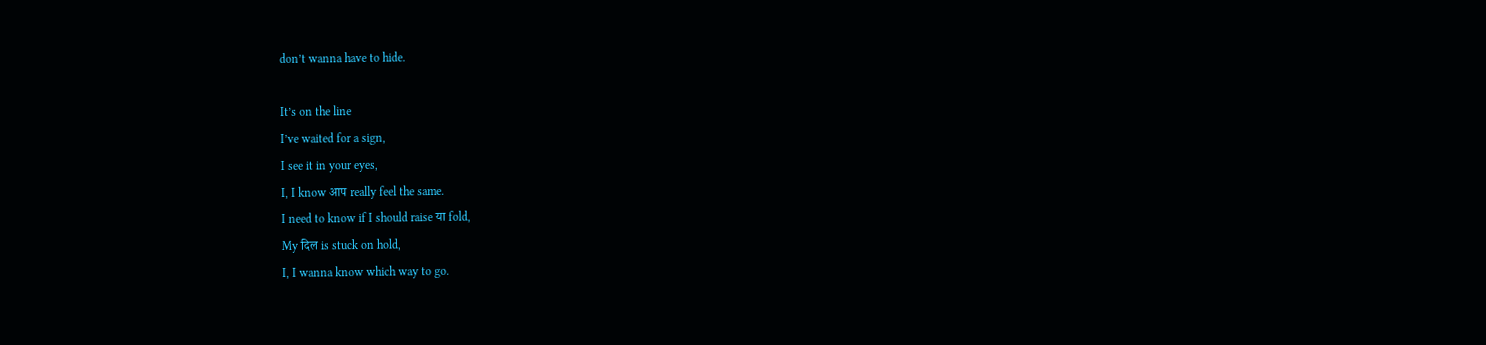don’t wanna have to hide.

It’s on the line
I’ve waited for a sign,
I see it in your eyes,
I, I know आप really feel the same.
I need to know if I should raise या fold,
My दिल is stuck on hold,
I, I wanna know which way to go.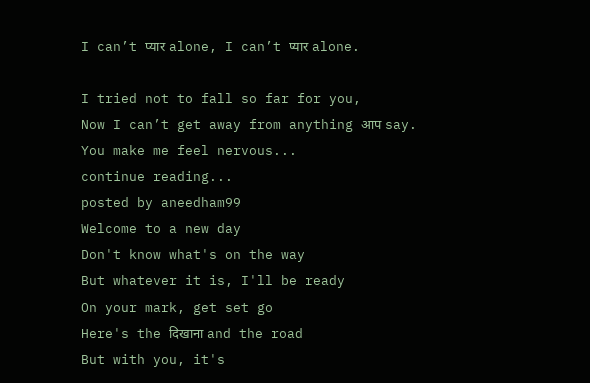I can’t प्यार alone, I can’t प्यार alone.

I tried not to fall so far for you,
Now I can’t get away from anything आप say.
You make me feel nervous...
continue reading...
posted by aneedham99
Welcome to a new day
Don't know what's on the way
But whatever it is, I'll be ready
On your mark, get set go
Here's the दिखाना and the road
But with you, it's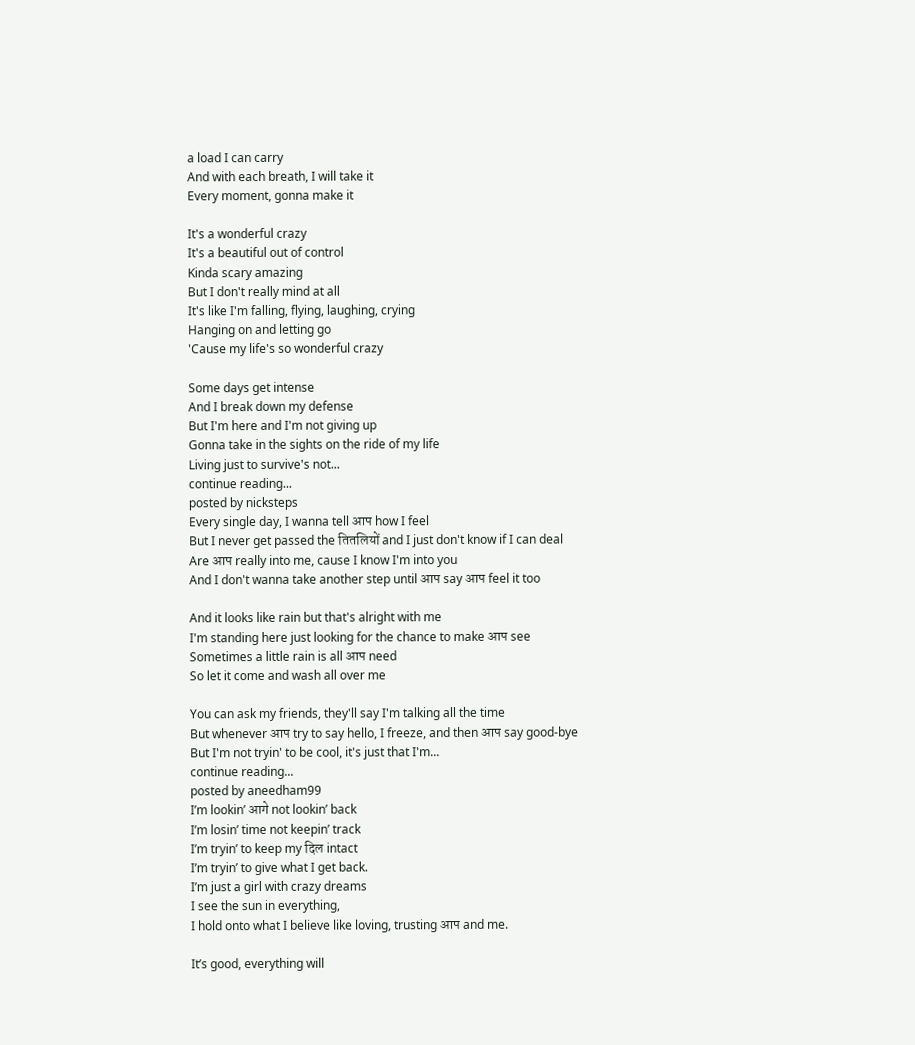a load I can carry
And with each breath, I will take it
Every moment, gonna make it

It's a wonderful crazy
It's a beautiful out of control
Kinda scary amazing
But I don't really mind at all
It's like I'm falling, flying, laughing, crying
Hanging on and letting go
'Cause my life's so wonderful crazy

Some days get intense
And I break down my defense
But I'm here and I'm not giving up
Gonna take in the sights on the ride of my life
Living just to survive's not...
continue reading...
posted by nicksteps
Every single day, I wanna tell आप how I feel
But I never get passed the तितलियों and I just don't know if I can deal
Are आप really into me, cause I know I'm into you
And I don't wanna take another step until आप say आप feel it too

And it looks like rain but that's alright with me
I'm standing here just looking for the chance to make आप see
Sometimes a little rain is all आप need
So let it come and wash all over me

You can ask my friends, they'll say I'm talking all the time
But whenever आप try to say hello, I freeze, and then आप say good-bye
But I'm not tryin' to be cool, it's just that I'm...
continue reading...
posted by aneedham99
I’m lookin’ आगे not lookin’ back
I’m losin’ time not keepin’ track
I’m tryin’ to keep my दिल intact
I’m tryin’ to give what I get back.
I’m just a girl with crazy dreams
I see the sun in everything,
I hold onto what I believe like loving, trusting आप and me.

It’s good, everything will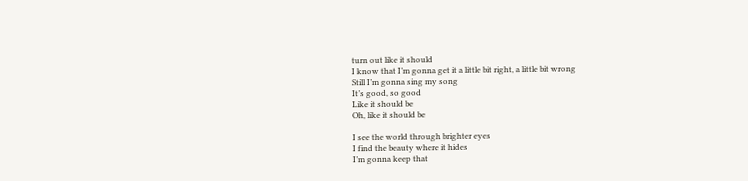turn out like it should
I know that I’m gonna get it a little bit right, a little bit wrong
Still I’m gonna sing my song
It’s good, so good
Like it should be
Oh, like it should be

I see the world through brighter eyes
I find the beauty where it hides
I’m gonna keep that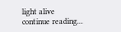light alive
continue reading...